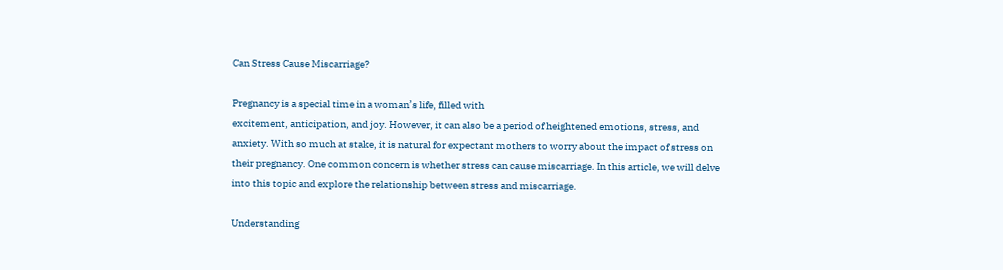Can Stress Cause Miscarriage?

Pregnancy is a special time in a woman’s life, filled with
excitement, anticipation, and joy. However, it can also be a period of heightened emotions, stress, and anxiety. With so much at stake, it is natural for expectant mothers to worry about the impact of stress on their pregnancy. One common concern is whether stress can cause miscarriage. In this article, we will delve into this topic and explore the relationship between stress and miscarriage.

Understanding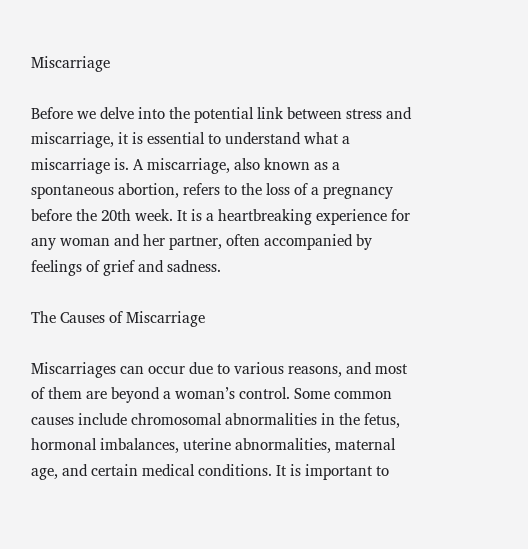Miscarriage

Before we delve into the potential link between stress and miscarriage, it is essential to understand what a miscarriage is. A miscarriage, also known as a spontaneous abortion, refers to the loss of a pregnancy before the 20th week. It is a heartbreaking experience for any woman and her partner, often accompanied by feelings of grief and sadness.

The Causes of Miscarriage

Miscarriages can occur due to various reasons, and most of them are beyond a woman’s control. Some common causes include chromosomal abnormalities in the fetus, hormonal imbalances, uterine abnormalities, maternal age, and certain medical conditions. It is important to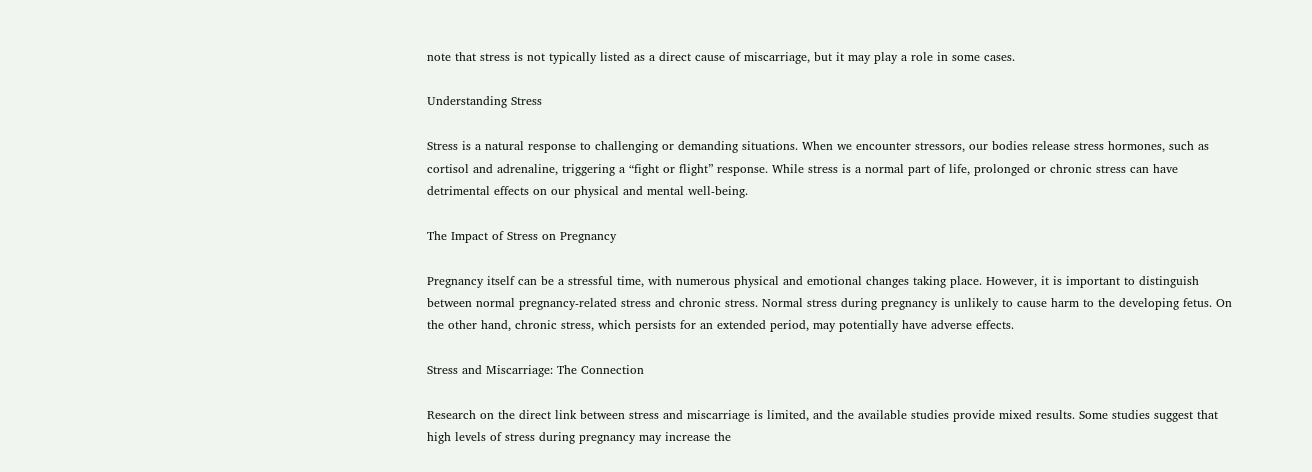note that stress is not typically listed as a direct cause of miscarriage, but it may play a role in some cases.

Understanding Stress

Stress is a natural response to challenging or demanding situations. When we encounter stressors, our bodies release stress hormones, such as cortisol and adrenaline, triggering a “fight or flight” response. While stress is a normal part of life, prolonged or chronic stress can have detrimental effects on our physical and mental well-being.

The Impact of Stress on Pregnancy

Pregnancy itself can be a stressful time, with numerous physical and emotional changes taking place. However, it is important to distinguish between normal pregnancy-related stress and chronic stress. Normal stress during pregnancy is unlikely to cause harm to the developing fetus. On the other hand, chronic stress, which persists for an extended period, may potentially have adverse effects.

Stress and Miscarriage: The Connection

Research on the direct link between stress and miscarriage is limited, and the available studies provide mixed results. Some studies suggest that high levels of stress during pregnancy may increase the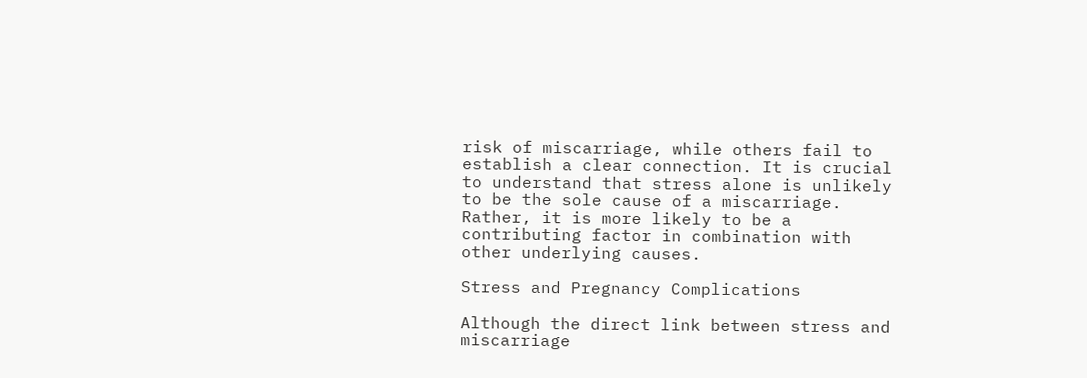risk of miscarriage, while others fail to establish a clear connection. It is crucial to understand that stress alone is unlikely to be the sole cause of a miscarriage. Rather, it is more likely to be a contributing factor in combination with other underlying causes.

Stress and Pregnancy Complications

Although the direct link between stress and miscarriage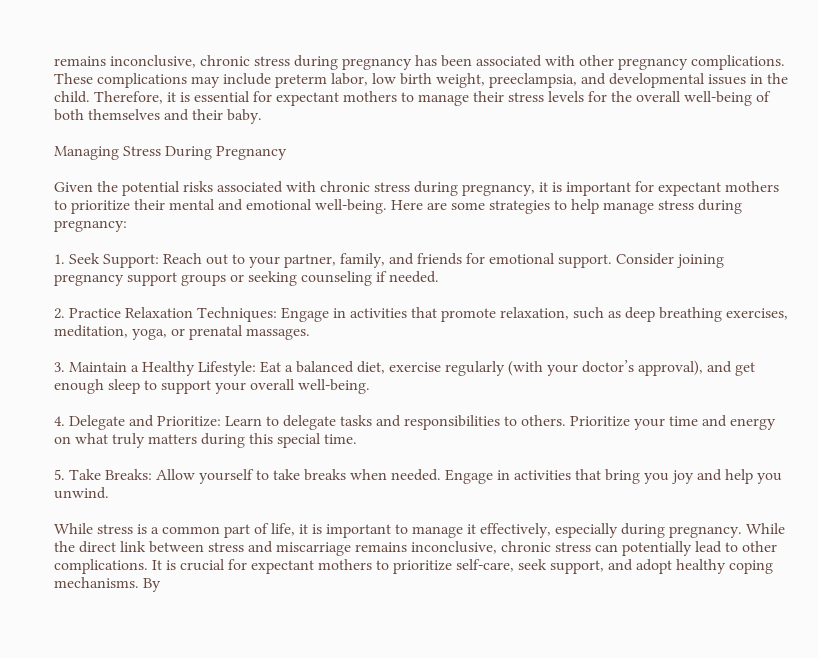remains inconclusive, chronic stress during pregnancy has been associated with other pregnancy complications. These complications may include preterm labor, low birth weight, preeclampsia, and developmental issues in the child. Therefore, it is essential for expectant mothers to manage their stress levels for the overall well-being of both themselves and their baby.

Managing Stress During Pregnancy

Given the potential risks associated with chronic stress during pregnancy, it is important for expectant mothers to prioritize their mental and emotional well-being. Here are some strategies to help manage stress during pregnancy:

1. Seek Support: Reach out to your partner, family, and friends for emotional support. Consider joining pregnancy support groups or seeking counseling if needed.

2. Practice Relaxation Techniques: Engage in activities that promote relaxation, such as deep breathing exercises, meditation, yoga, or prenatal massages.

3. Maintain a Healthy Lifestyle: Eat a balanced diet, exercise regularly (with your doctor’s approval), and get enough sleep to support your overall well-being.

4. Delegate and Prioritize: Learn to delegate tasks and responsibilities to others. Prioritize your time and energy on what truly matters during this special time.

5. Take Breaks: Allow yourself to take breaks when needed. Engage in activities that bring you joy and help you unwind.

While stress is a common part of life, it is important to manage it effectively, especially during pregnancy. While the direct link between stress and miscarriage remains inconclusive, chronic stress can potentially lead to other complications. It is crucial for expectant mothers to prioritize self-care, seek support, and adopt healthy coping mechanisms. By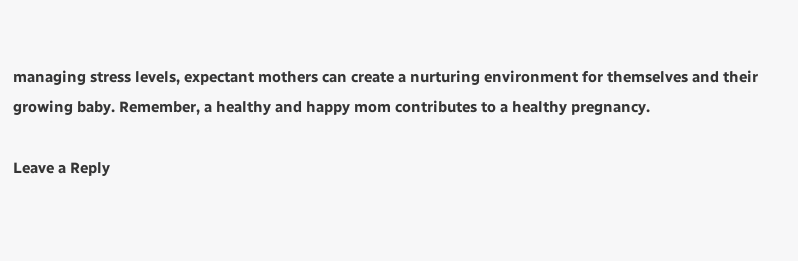managing stress levels, expectant mothers can create a nurturing environment for themselves and their growing baby. Remember, a healthy and happy mom contributes to a healthy pregnancy.

Leave a Reply